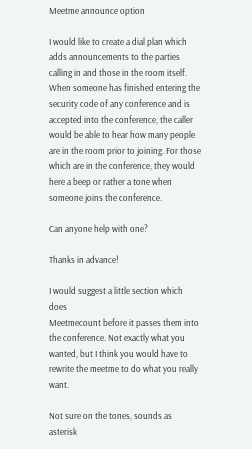Meetme announce option

I would like to create a dial plan which adds announcements to the parties calling in and those in the room itself. When someone has finished entering the security code of any conference and is accepted into the conference, the caller would be able to hear how many people are in the room prior to joining. For those which are in the conference, they would here a beep or rather a tone when someone joins the conference.

Can anyone help with one?

Thanks in advance!

I would suggest a little section which does
Meetmecount before it passes them into the conference. Not exactly what you wanted, but I think you would have to rewrite the meetme to do what you really want.

Not sure on the tones, sounds as asterisk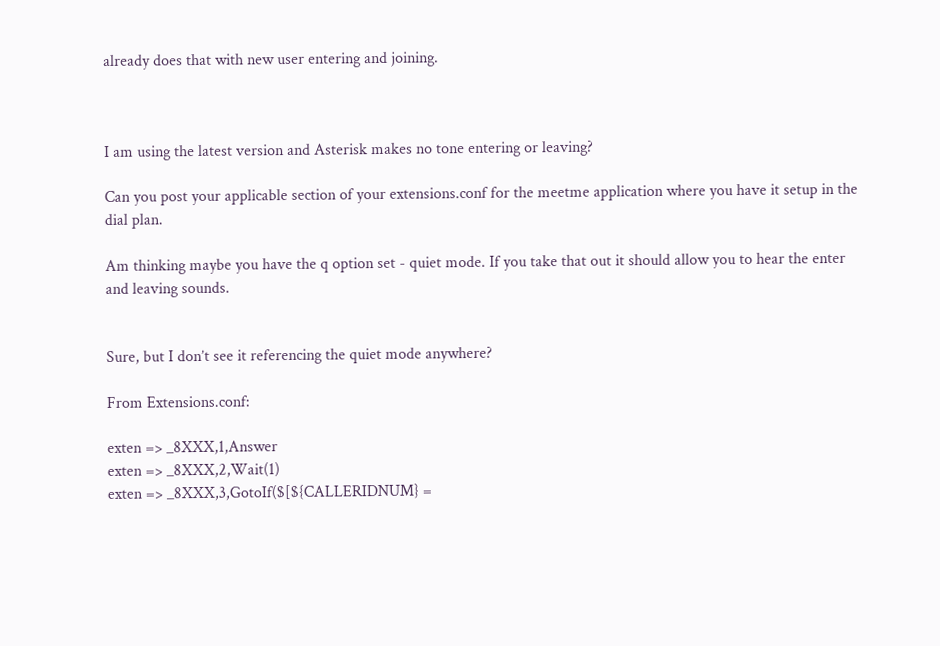already does that with new user entering and joining.



I am using the latest version and Asterisk makes no tone entering or leaving?

Can you post your applicable section of your extensions.conf for the meetme application where you have it setup in the dial plan.

Am thinking maybe you have the q option set - quiet mode. If you take that out it should allow you to hear the enter and leaving sounds.


Sure, but I don’t see it referencing the quiet mode anywhere?

From Extensions.conf:

exten => _8XXX,1,Answer
exten => _8XXX,2,Wait(1)
exten => _8XXX,3,GotoIf($[${CALLERIDNUM} =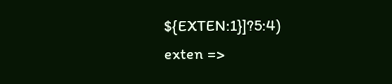${EXTEN:1}]?5:4)
exten =>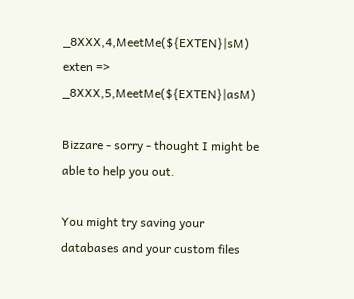_8XXX,4,MeetMe(${EXTEN}|sM)
exten => _8XXX,5,MeetMe(${EXTEN}|asM)

Bizzare - sorry - thought I might be able to help you out.

You might try saving your databases and your custom files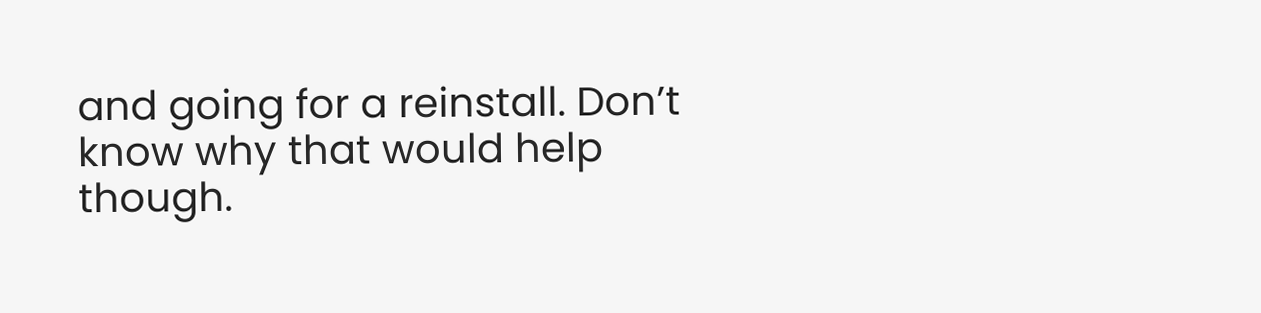and going for a reinstall. Don’t know why that would help though.